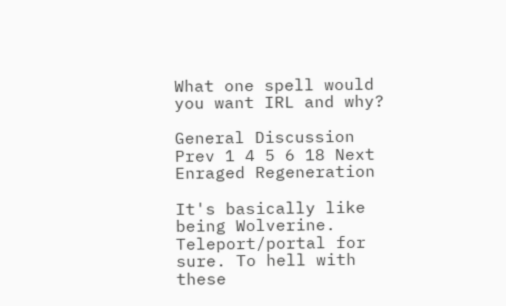What one spell would you want IRL and why?

General Discussion
Prev 1 4 5 6 18 Next
Enraged Regeneration

It's basically like being Wolverine.
Teleport/portal for sure. To hell with these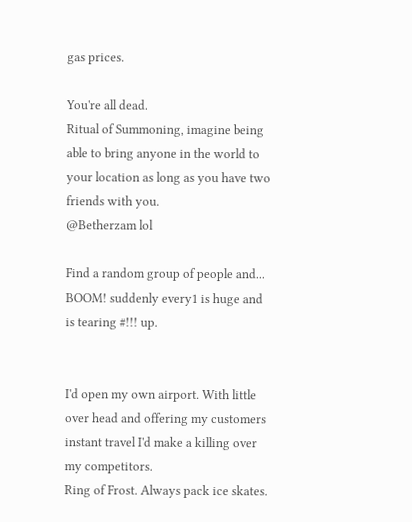gas prices.

You're all dead.
Ritual of Summoning, imagine being able to bring anyone in the world to your location as long as you have two friends with you.
@Betherzam lol

Find a random group of people and... BOOM! suddenly every1 is huge and is tearing #!!! up.


I'd open my own airport. With little over head and offering my customers instant travel I'd make a killing over my competitors.
Ring of Frost. Always pack ice skates.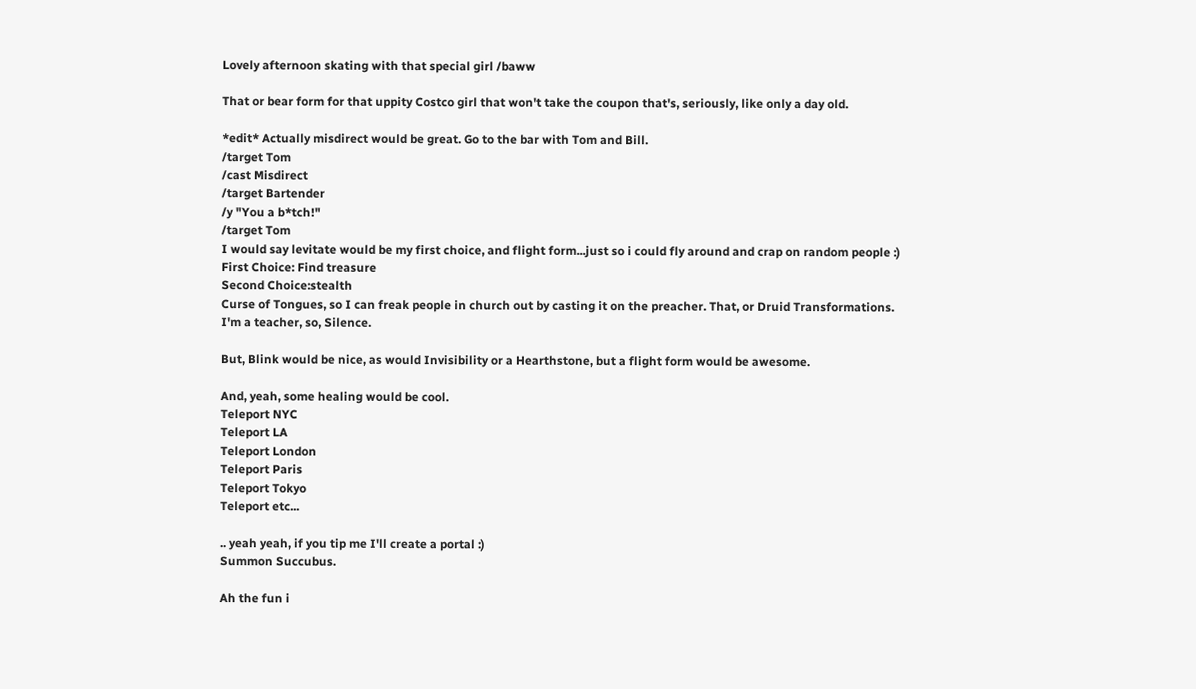Lovely afternoon skating with that special girl /baww

That or bear form for that uppity Costco girl that won't take the coupon that's, seriously, like only a day old.

*edit* Actually misdirect would be great. Go to the bar with Tom and Bill.
/target Tom
/cast Misdirect
/target Bartender
/y "You a b*tch!"
/target Tom
I would say levitate would be my first choice, and flight form...just so i could fly around and crap on random people :)
First Choice: Find treasure
Second Choice:stealth
Curse of Tongues, so I can freak people in church out by casting it on the preacher. That, or Druid Transformations.
I'm a teacher, so, Silence.

But, Blink would be nice, as would Invisibility or a Hearthstone, but a flight form would be awesome.

And, yeah, some healing would be cool.
Teleport NYC
Teleport LA
Teleport London
Teleport Paris
Teleport Tokyo
Teleport etc...

.. yeah yeah, if you tip me I'll create a portal :)
Summon Succubus.

Ah the fun i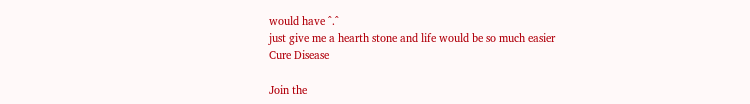would have ^.^
just give me a hearth stone and life would be so much easier
Cure Disease

Join the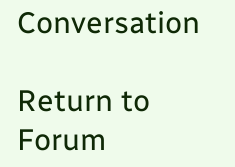Conversation

Return to Forum